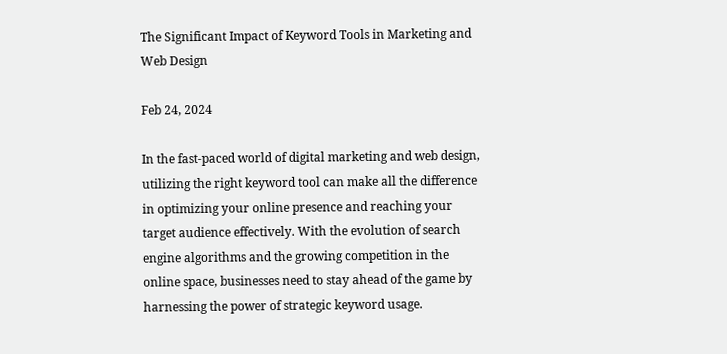The Significant Impact of Keyword Tools in Marketing and Web Design

Feb 24, 2024

In the fast-paced world of digital marketing and web design, utilizing the right keyword tool can make all the difference in optimizing your online presence and reaching your target audience effectively. With the evolution of search engine algorithms and the growing competition in the online space, businesses need to stay ahead of the game by harnessing the power of strategic keyword usage.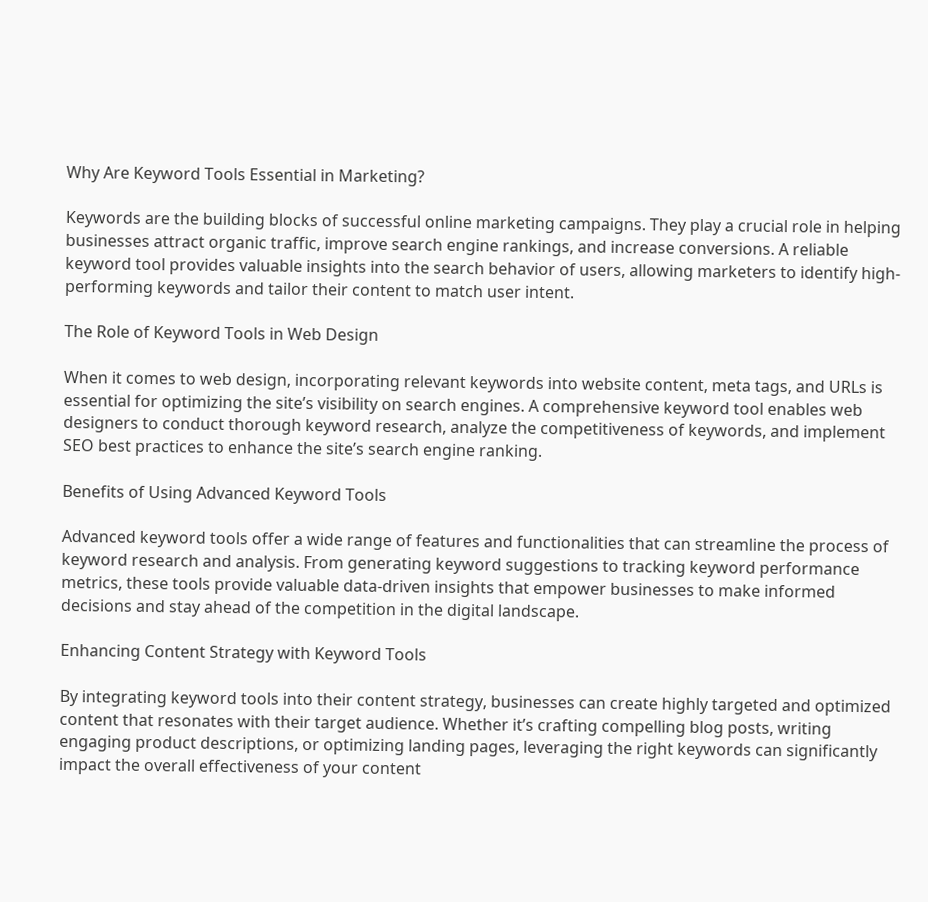Why Are Keyword Tools Essential in Marketing?

Keywords are the building blocks of successful online marketing campaigns. They play a crucial role in helping businesses attract organic traffic, improve search engine rankings, and increase conversions. A reliable keyword tool provides valuable insights into the search behavior of users, allowing marketers to identify high-performing keywords and tailor their content to match user intent.

The Role of Keyword Tools in Web Design

When it comes to web design, incorporating relevant keywords into website content, meta tags, and URLs is essential for optimizing the site’s visibility on search engines. A comprehensive keyword tool enables web designers to conduct thorough keyword research, analyze the competitiveness of keywords, and implement SEO best practices to enhance the site’s search engine ranking.

Benefits of Using Advanced Keyword Tools

Advanced keyword tools offer a wide range of features and functionalities that can streamline the process of keyword research and analysis. From generating keyword suggestions to tracking keyword performance metrics, these tools provide valuable data-driven insights that empower businesses to make informed decisions and stay ahead of the competition in the digital landscape.

Enhancing Content Strategy with Keyword Tools

By integrating keyword tools into their content strategy, businesses can create highly targeted and optimized content that resonates with their target audience. Whether it’s crafting compelling blog posts, writing engaging product descriptions, or optimizing landing pages, leveraging the right keywords can significantly impact the overall effectiveness of your content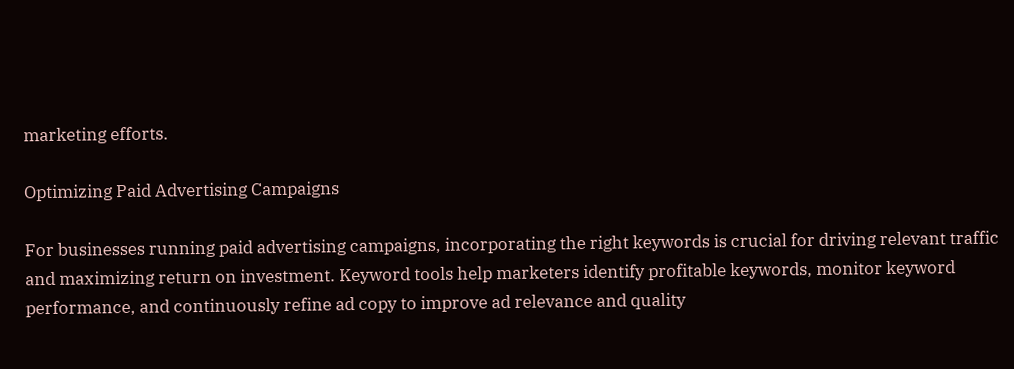marketing efforts.

Optimizing Paid Advertising Campaigns

For businesses running paid advertising campaigns, incorporating the right keywords is crucial for driving relevant traffic and maximizing return on investment. Keyword tools help marketers identify profitable keywords, monitor keyword performance, and continuously refine ad copy to improve ad relevance and quality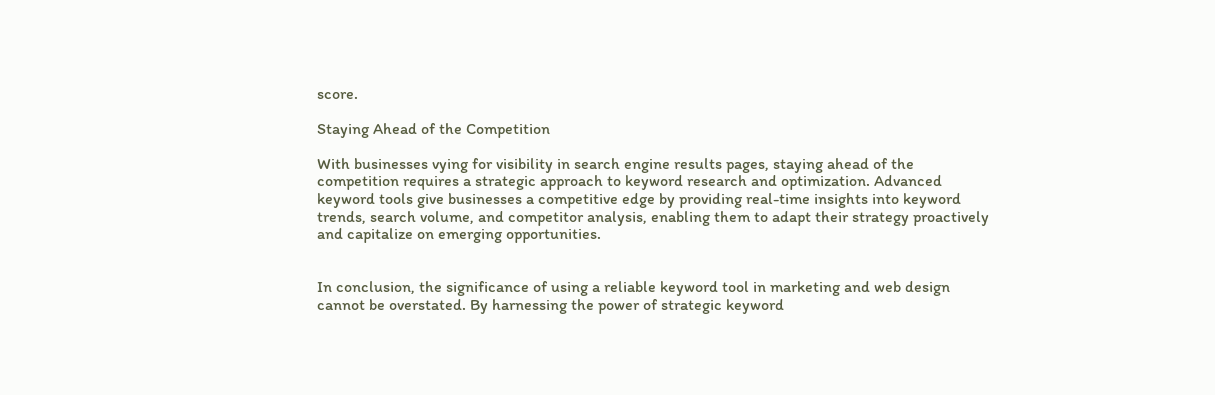score.

Staying Ahead of the Competition

With businesses vying for visibility in search engine results pages, staying ahead of the competition requires a strategic approach to keyword research and optimization. Advanced keyword tools give businesses a competitive edge by providing real-time insights into keyword trends, search volume, and competitor analysis, enabling them to adapt their strategy proactively and capitalize on emerging opportunities.


In conclusion, the significance of using a reliable keyword tool in marketing and web design cannot be overstated. By harnessing the power of strategic keyword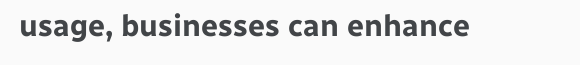usage, businesses can enhance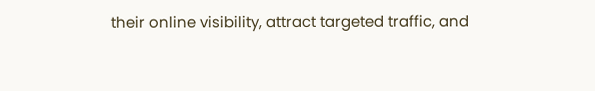their online visibility, attract targeted traffic, and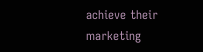achieve their marketing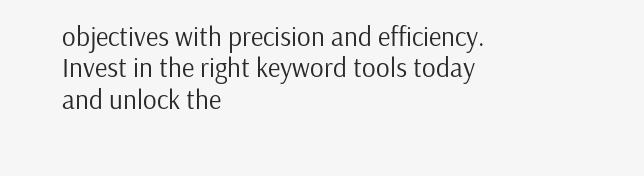objectives with precision and efficiency. Invest in the right keyword tools today and unlock the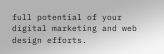full potential of your digital marketing and web design efforts.